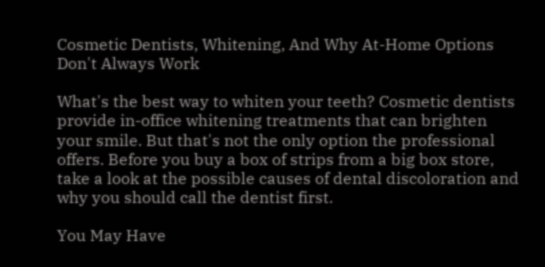Cosmetic Dentists, Whitening, And Why At-Home Options Don't Always Work

What's the best way to whiten your teeth? Cosmetic dentists provide in-office whitening treatments that can brighten your smile. But that's not the only option the professional offers. Before you buy a box of strips from a big box store, take a look at the possible causes of dental discoloration and why you should call the dentist first.

You May Have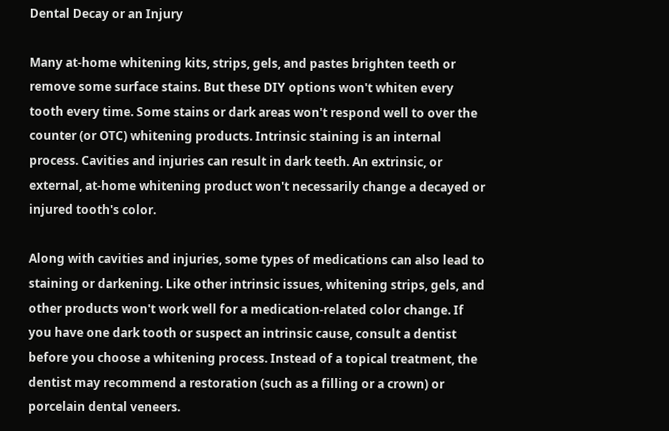Dental Decay or an Injury

Many at-home whitening kits, strips, gels, and pastes brighten teeth or remove some surface stains. But these DIY options won't whiten every tooth every time. Some stains or dark areas won't respond well to over the counter (or OTC) whitening products. Intrinsic staining is an internal process. Cavities and injuries can result in dark teeth. An extrinsic, or external, at-home whitening product won't necessarily change a decayed or injured tooth's color.

Along with cavities and injuries, some types of medications can also lead to staining or darkening. Like other intrinsic issues, whitening strips, gels, and other products won't work well for a medication-related color change. If you have one dark tooth or suspect an intrinsic cause, consult a dentist before you choose a whitening process. Instead of a topical treatment, the dentist may recommend a restoration (such as a filling or a crown) or porcelain dental veneers.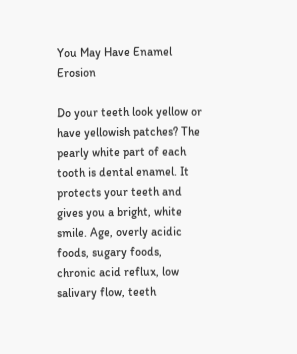You May Have Enamel Erosion

Do your teeth look yellow or have yellowish patches? The pearly white part of each tooth is dental enamel. It protects your teeth and gives you a bright, white smile. Age, overly acidic foods, sugary foods, chronic acid reflux, low salivary flow, teeth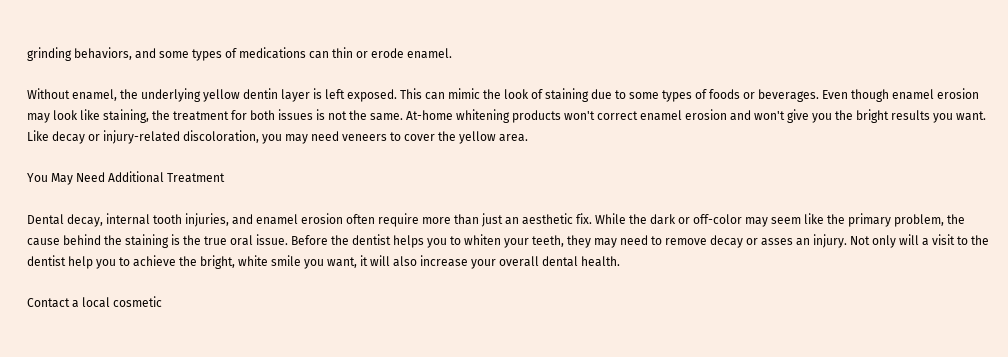grinding behaviors, and some types of medications can thin or erode enamel.

Without enamel, the underlying yellow dentin layer is left exposed. This can mimic the look of staining due to some types of foods or beverages. Even though enamel erosion may look like staining, the treatment for both issues is not the same. At-home whitening products won't correct enamel erosion and won't give you the bright results you want. Like decay or injury-related discoloration, you may need veneers to cover the yellow area.

You May Need Additional Treatment

Dental decay, internal tooth injuries, and enamel erosion often require more than just an aesthetic fix. While the dark or off-color may seem like the primary problem, the cause behind the staining is the true oral issue. Before the dentist helps you to whiten your teeth, they may need to remove decay or asses an injury. Not only will a visit to the dentist help you to achieve the bright, white smile you want, it will also increase your overall dental health.

Contact a local cosmetic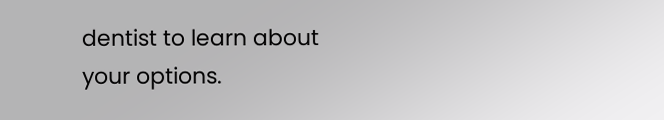dentist to learn about your options.